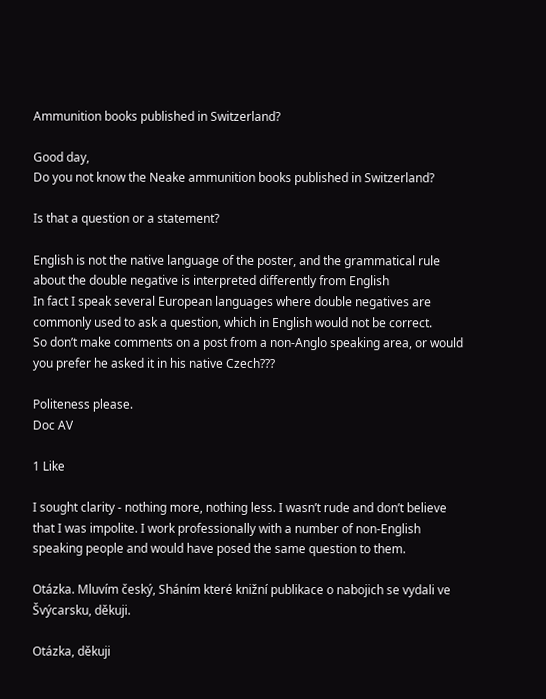Ammunition books published in Switzerland?

Good day,
Do you not know the Neake ammunition books published in Switzerland?

Is that a question or a statement?

English is not the native language of the poster, and the grammatical rule about the double negative is interpreted differently from English
In fact I speak several European languages where double negatives are commonly used to ask a question, which in English would not be correct.
So don’t make comments on a post from a non-Anglo speaking area, or would you prefer he asked it in his native Czech???

Politeness please.
Doc AV

1 Like

I sought clarity - nothing more, nothing less. I wasn’t rude and don’t believe that I was impolite. I work professionally with a number of non-English speaking people and would have posed the same question to them.

Otázka. Mluvím český, Sháním které knižní publikace o nabojich se vydali ve Švýcarsku, děkuji.

Otázka, děkuji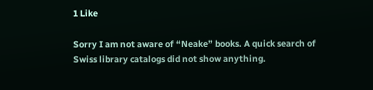1 Like

Sorry I am not aware of “Neake” books. A quick search of Swiss library catalogs did not show anything.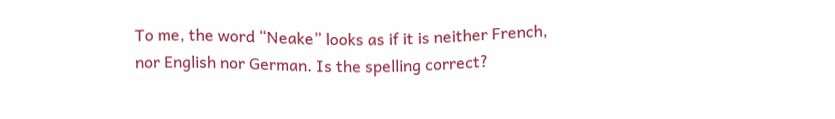To me, the word “Neake” looks as if it is neither French, nor English nor German. Is the spelling correct?